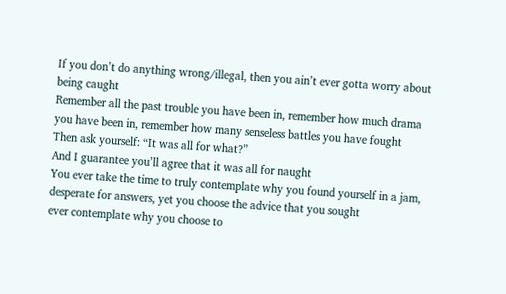If you don’t do anything wrong/illegal, then you ain’t ever gotta worry about being caught
Remember all the past trouble you have been in, remember how much drama you have been in, remember how many senseless battles you have fought
Then ask yourself: “It was all for what?”
And I guarantee you’ll agree that it was all for naught
You ever take the time to truly contemplate why you found yourself in a jam, desperate for answers, yet you choose the advice that you sought
ever contemplate why you choose to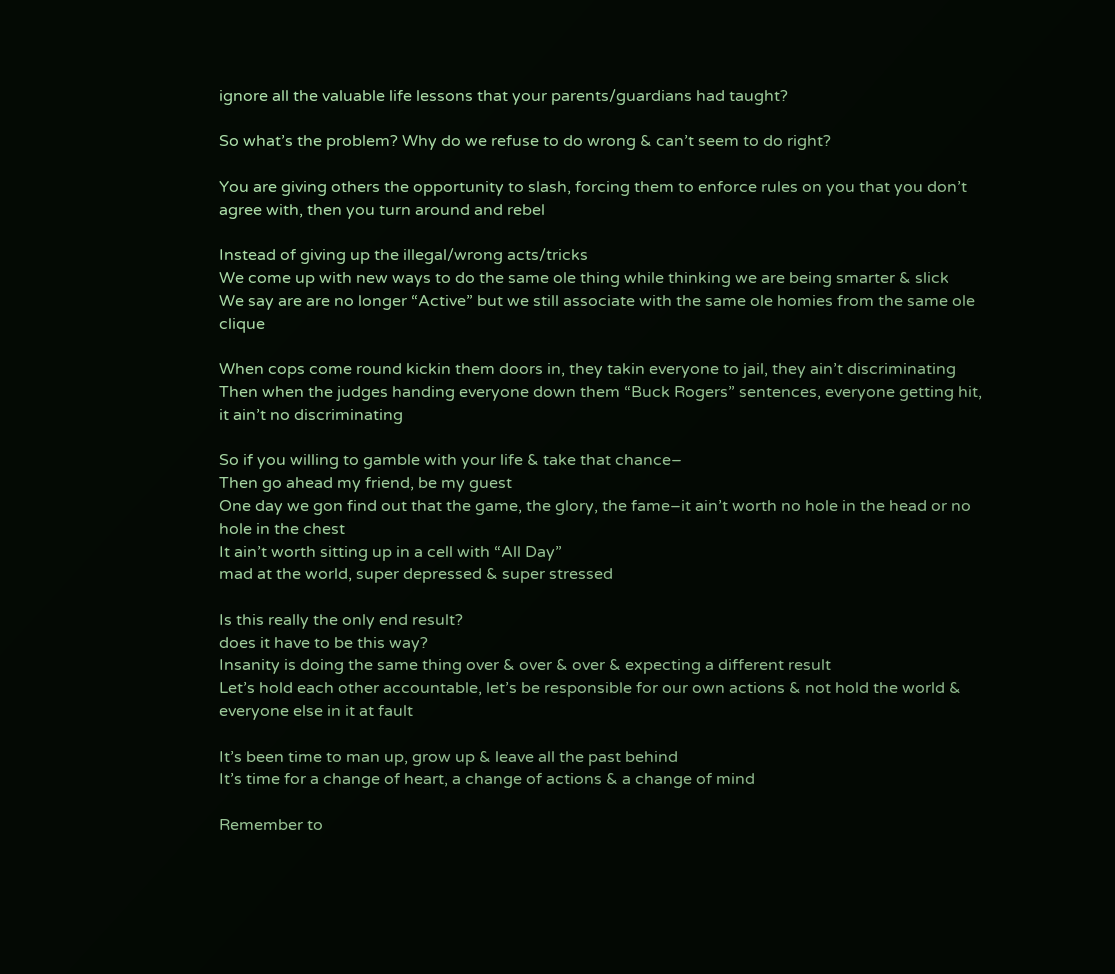ignore all the valuable life lessons that your parents/guardians had taught?

So what’s the problem? Why do we refuse to do wrong & can’t seem to do right?

You are giving others the opportunity to slash, forcing them to enforce rules on you that you don’t agree with, then you turn around and rebel

Instead of giving up the illegal/wrong acts/tricks
We come up with new ways to do the same ole thing while thinking we are being smarter & slick
We say are are no longer “Active” but we still associate with the same ole homies from the same ole clique

When cops come round kickin them doors in, they takin everyone to jail, they ain’t discriminating
Then when the judges handing everyone down them “Buck Rogers” sentences, everyone getting hit, it ain’t no discriminating

So if you willing to gamble with your life & take that chance–
Then go ahead my friend, be my guest
One day we gon find out that the game, the glory, the fame–it ain’t worth no hole in the head or no hole in the chest
It ain’t worth sitting up in a cell with “All Day”
mad at the world, super depressed & super stressed

Is this really the only end result?
does it have to be this way?
Insanity is doing the same thing over & over & over & expecting a different result
Let’s hold each other accountable, let’s be responsible for our own actions & not hold the world & everyone else in it at fault

It’s been time to man up, grow up & leave all the past behind
It’s time for a change of heart, a change of actions & a change of mind

Remember to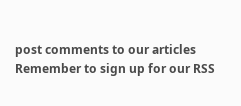post comments to our articles
Remember to sign up for our RSS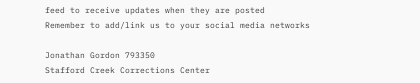feed to receive updates when they are posted
Remember to add/link us to your social media networks

Jonathan Gordon 793350
Stafford Creek Corrections Center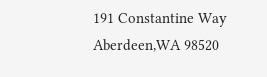191 Constantine Way
Aberdeen,WA 98520